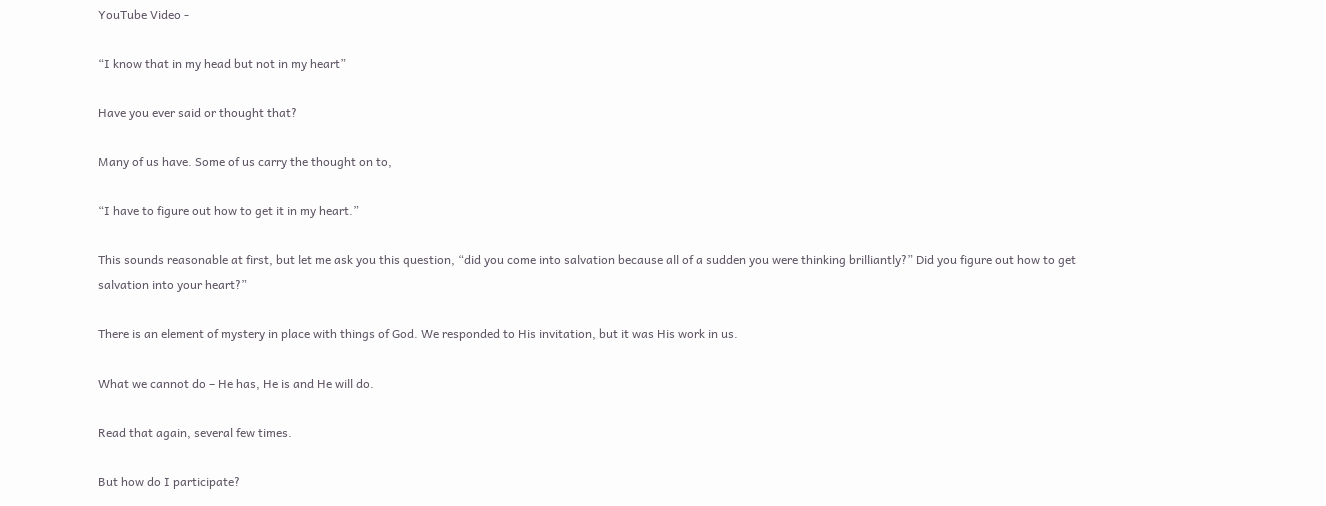YouTube Video -

“I know that in my head but not in my heart”

Have you ever said or thought that?

Many of us have. Some of us carry the thought on to,

“I have to figure out how to get it in my heart.”

This sounds reasonable at first, but let me ask you this question, “did you come into salvation because all of a sudden you were thinking brilliantly?” Did you figure out how to get salvation into your heart?”

There is an element of mystery in place with things of God. We responded to His invitation, but it was His work in us.

What we cannot do – He has, He is and He will do.

Read that again, several few times.

But how do I participate?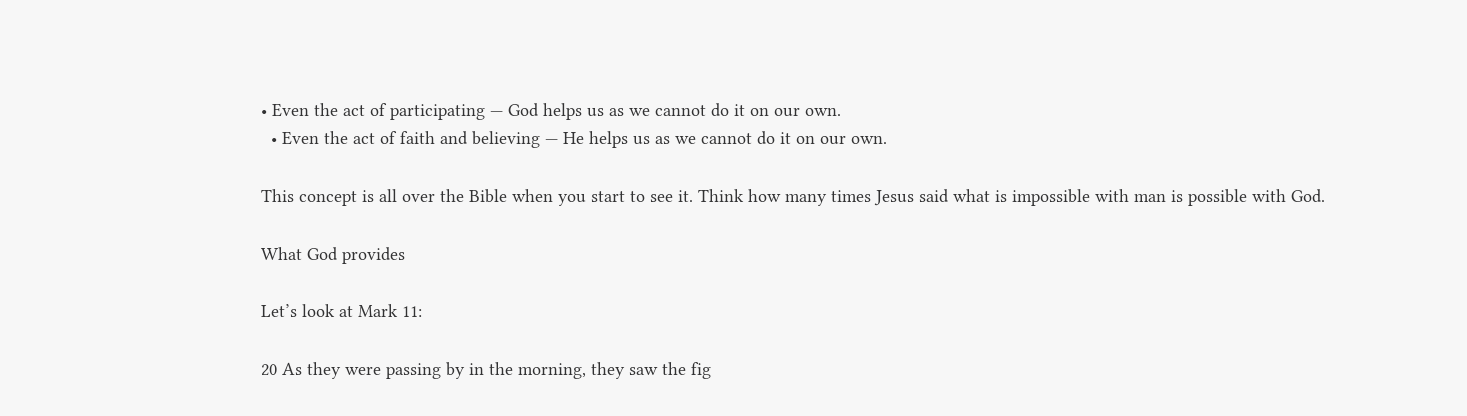• Even the act of participating — God helps us as we cannot do it on our own.
  • Even the act of faith and believing — He helps us as we cannot do it on our own.

This concept is all over the Bible when you start to see it. Think how many times Jesus said what is impossible with man is possible with God.

What God provides

Let’s look at Mark 11:

20 As they were passing by in the morning, they saw the fig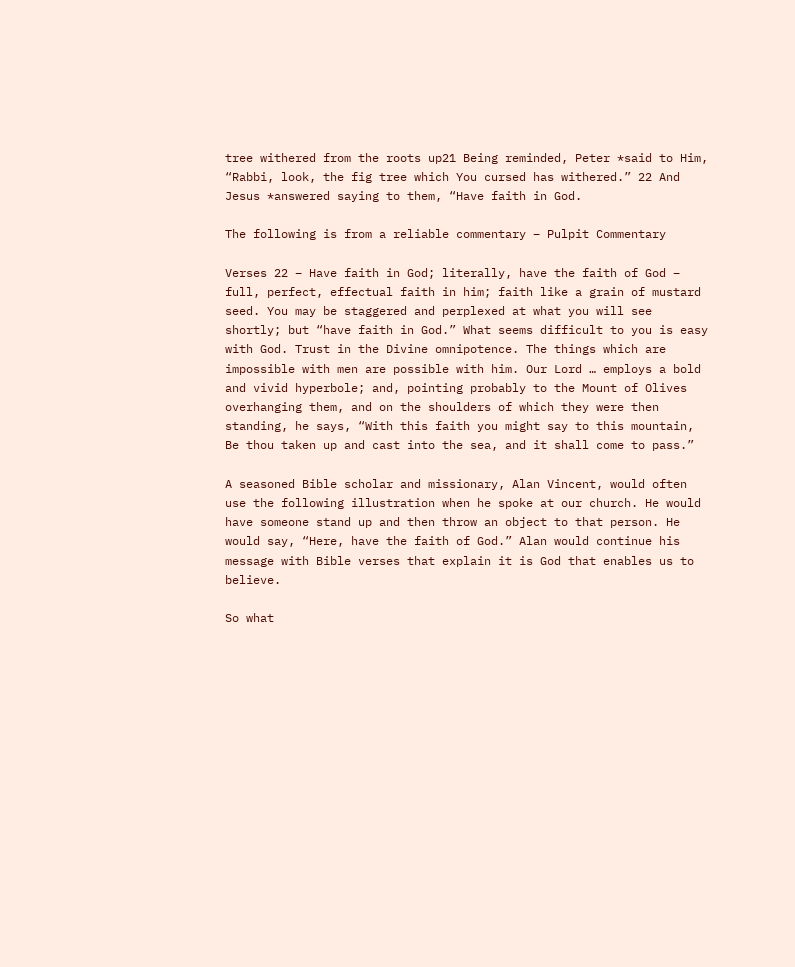tree withered from the roots up21 Being reminded, Peter *said to Him, “Rabbi, look, the fig tree which You cursed has withered.” 22 And Jesus *answered saying to them, “Have faith in God.

The following is from a reliable commentary – Pulpit Commentary

Verses 22 – Have faith in God; literally, have the faith of God – full, perfect, effectual faith in him; faith like a grain of mustard seed. You may be staggered and perplexed at what you will see shortly; but “have faith in God.” What seems difficult to you is easy with God. Trust in the Divine omnipotence. The things which are impossible with men are possible with him. Our Lord … employs a bold and vivid hyperbole; and, pointing probably to the Mount of Olives overhanging them, and on the shoulders of which they were then standing, he says, “With this faith you might say to this mountain, Be thou taken up and cast into the sea, and it shall come to pass.”

A seasoned Bible scholar and missionary, Alan Vincent, would often use the following illustration when he spoke at our church. He would have someone stand up and then throw an object to that person. He would say, “Here, have the faith of God.” Alan would continue his message with Bible verses that explain it is God that enables us to believe.

So what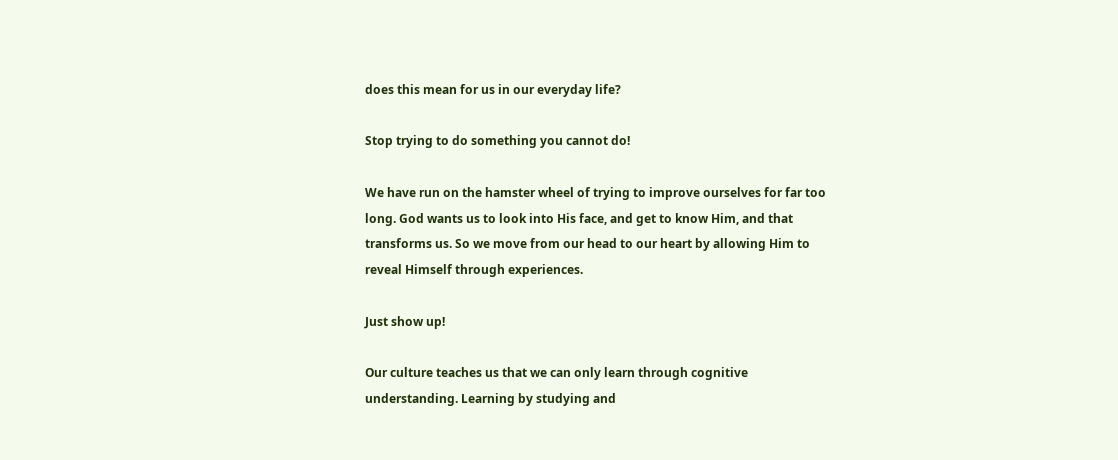does this mean for us in our everyday life?

Stop trying to do something you cannot do!

We have run on the hamster wheel of trying to improve ourselves for far too long. God wants us to look into His face, and get to know Him, and that transforms us. So we move from our head to our heart by allowing Him to reveal Himself through experiences.

Just show up!

Our culture teaches us that we can only learn through cognitive understanding. Learning by studying and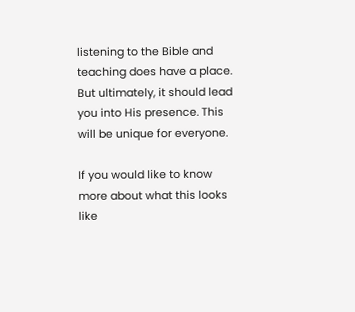listening to the Bible and teaching does have a place. But ultimately, it should lead you into His presence. This will be unique for everyone.

If you would like to know more about what this looks like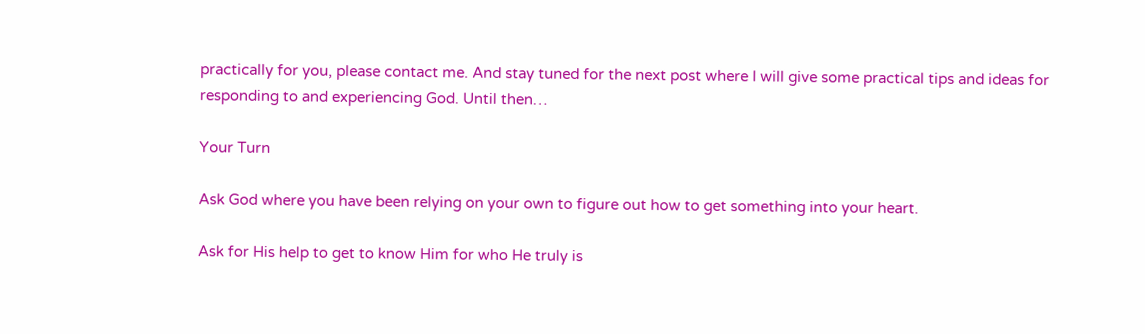practically for you, please contact me. And stay tuned for the next post where I will give some practical tips and ideas for responding to and experiencing God. Until then…

Your Turn

Ask God where you have been relying on your own to figure out how to get something into your heart.

Ask for His help to get to know Him for who He truly is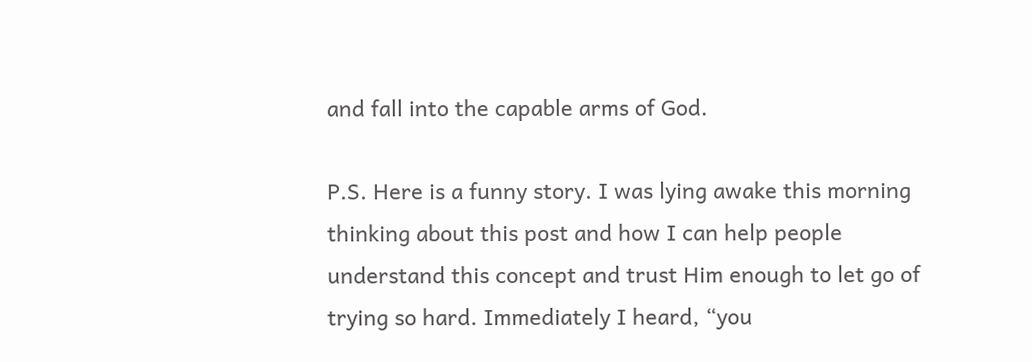and fall into the capable arms of God.

P.S. Here is a funny story. I was lying awake this morning thinking about this post and how I can help people understand this concept and trust Him enough to let go of trying so hard. Immediately I heard, “you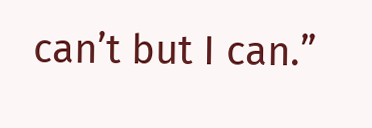can’t but I can.”